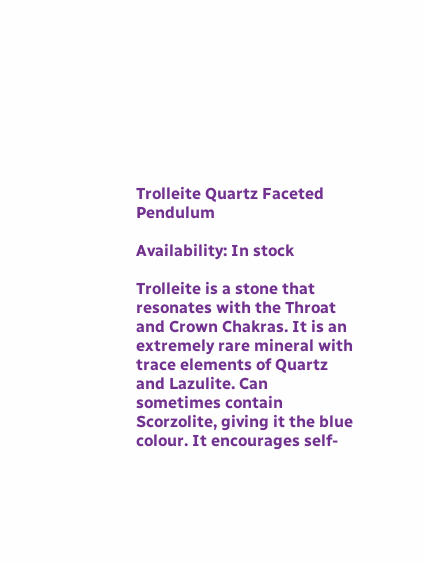Trolleite Quartz Faceted Pendulum

Availability: In stock

Trolleite is a stone that resonates with the Throat and Crown Chakras. It is an extremely rare mineral with trace elements of Quartz and Lazulite. Can sometimes contain Scorzolite, giving it the blue colour. It encourages self-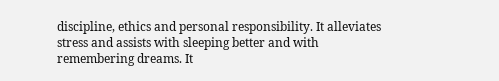discipline, ethics and personal responsibility. It alleviates stress and assists with sleeping better and with remembering dreams. It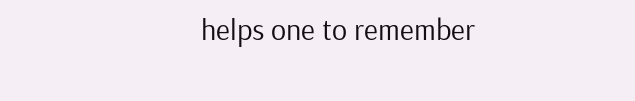helps one to remember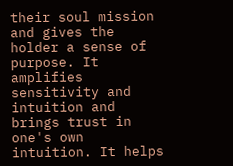their soul mission and gives the holder a sense of purpose. It amplifies sensitivity and intuition and brings trust in one's own intuition. It helps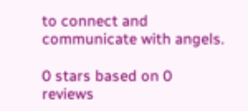to connect and communicate with angels.

0 stars based on 0 reviews